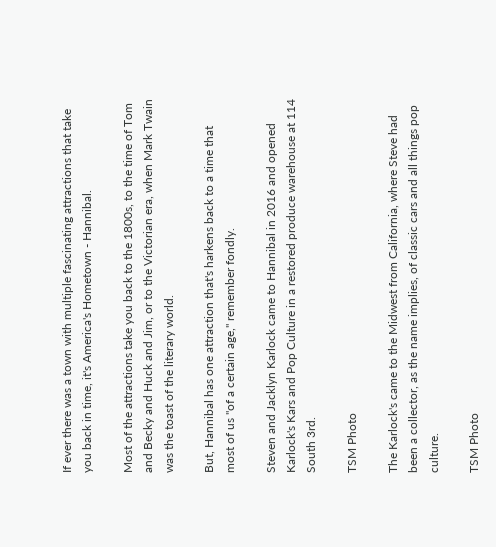If ever there was a town with multiple fascinating attractions that take you back in time, it's America's Hometown - Hannibal.

Most of the attractions take you back to the 1800s, to the time of Tom and Becky and Huck and Jim, or to the Victorian era, when Mark Twain was the toast of the literary world.

But, Hannibal has one attraction that's harkens back to a time that most of us "of a certain age," remember fondly.

Steven and Jacklyn Karlock came to Hannibal in 2016 and opened Karlock's Kars and Pop Culture in a restored produce warehouse at 114 South 3rd.

TSM Photo

The Karlock's came to the Midwest from California, where Steve had been a collector, as the name implies, of classic cars and all things pop culture.

TSM Photo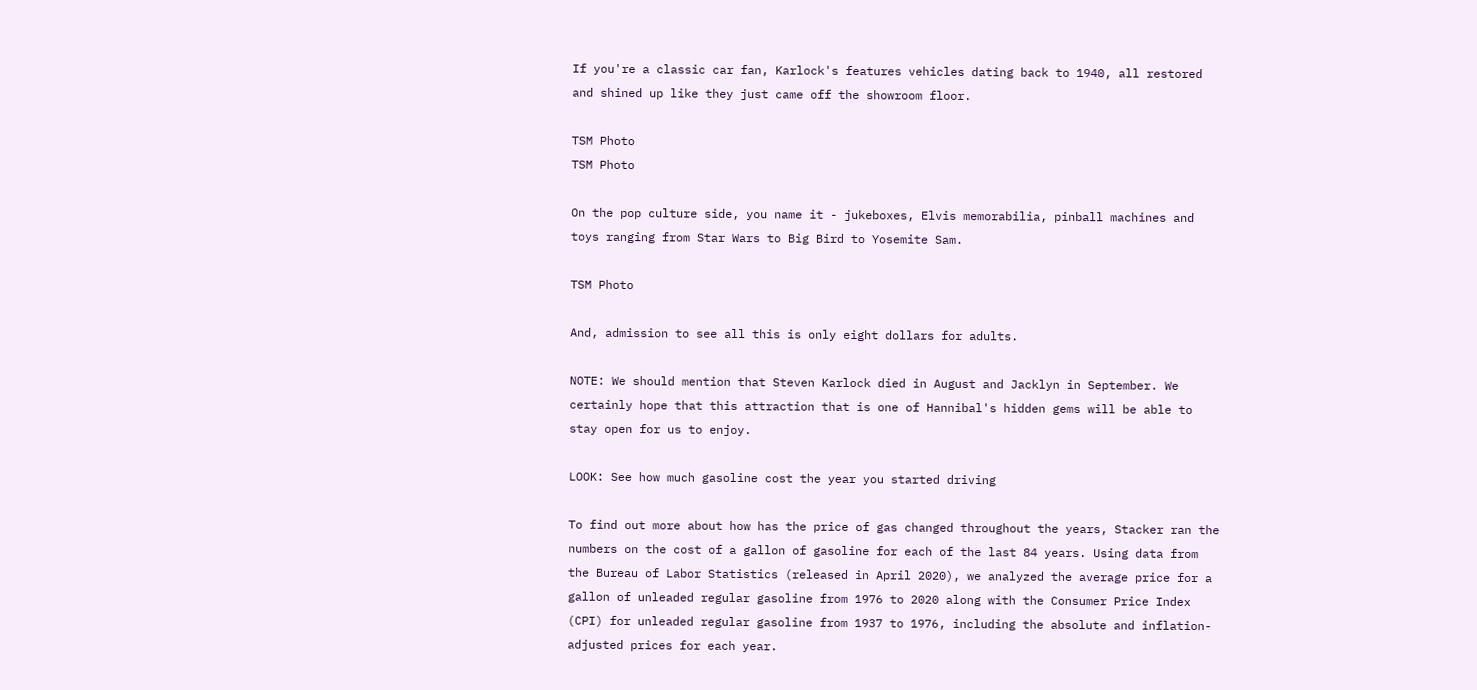If you're a classic car fan, Karlock's features vehicles dating back to 1940, all restored and shined up like they just came off the showroom floor.

TSM Photo
TSM Photo

On the pop culture side, you name it - jukeboxes, Elvis memorabilia, pinball machines and toys ranging from Star Wars to Big Bird to Yosemite Sam.

TSM Photo

And, admission to see all this is only eight dollars for adults.

NOTE: We should mention that Steven Karlock died in August and Jacklyn in September. We certainly hope that this attraction that is one of Hannibal's hidden gems will be able to stay open for us to enjoy.

LOOK: See how much gasoline cost the year you started driving

To find out more about how has the price of gas changed throughout the years, Stacker ran the numbers on the cost of a gallon of gasoline for each of the last 84 years. Using data from the Bureau of Labor Statistics (released in April 2020), we analyzed the average price for a gallon of unleaded regular gasoline from 1976 to 2020 along with the Consumer Price Index (CPI) for unleaded regular gasoline from 1937 to 1976, including the absolute and inflation-adjusted prices for each year.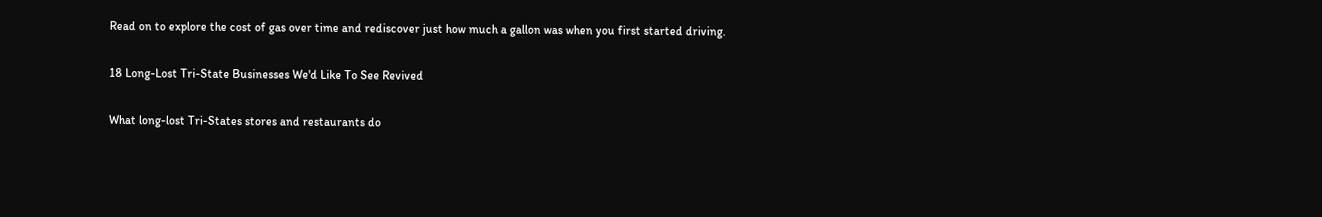Read on to explore the cost of gas over time and rediscover just how much a gallon was when you first started driving.

18 Long-Lost Tri-State Businesses We'd Like To See Revived

What long-lost Tri-States stores and restaurants do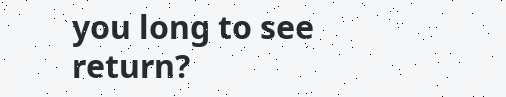you long to see return?